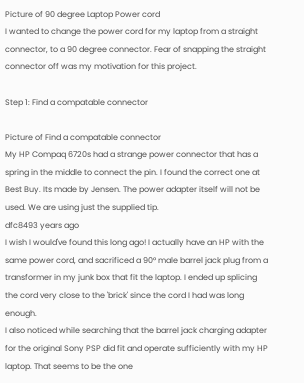Picture of 90 degree Laptop Power cord
I wanted to change the power cord for my laptop from a straight connector, to a 90 degree connector. Fear of snapping the straight connector off was my motivation for this project.

Step 1: Find a compatable connector

Picture of Find a compatable connector
My HP Compaq 6720s had a strange power connector that has a spring in the middle to connect the pin. I found the correct one at Best Buy. Its made by Jensen. The power adapter itself will not be used. We are using just the supplied tip.
dfc8493 years ago
I wish I would've found this long ago! I actually have an HP with the same power cord, and sacrificed a 90° male barrel jack plug from a transformer in my junk box that fit the laptop. I ended up splicing the cord very close to the 'brick' since the cord I had was long enough.
I also noticed while searching that the barrel jack charging adapter for the original Sony PSP did fit and operate sufficiently with my HP laptop. That seems to be the one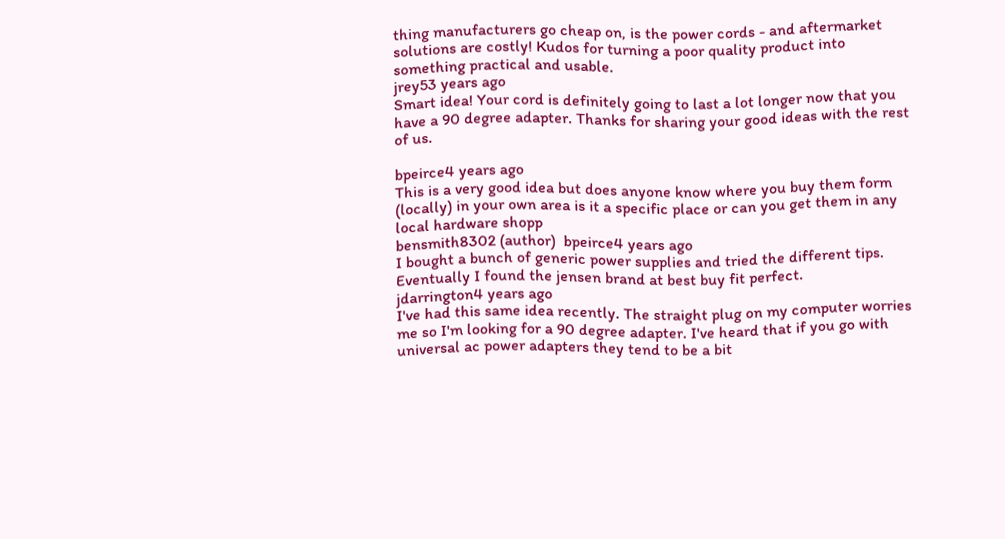thing manufacturers go cheap on, is the power cords - and aftermarket solutions are costly! Kudos for turning a poor quality product into something practical and usable.
jrey53 years ago
Smart idea! Your cord is definitely going to last a lot longer now that you have a 90 degree adapter. Thanks for sharing your good ideas with the rest of us.

bpeirce4 years ago
This is a very good idea but does anyone know where you buy them form (locally) in your own area is it a specific place or can you get them in any local hardware shopp
bensmith8302 (author)  bpeirce4 years ago
I bought a bunch of generic power supplies and tried the different tips. Eventually I found the jensen brand at best buy fit perfect.
jdarrington4 years ago
I've had this same idea recently. The straight plug on my computer worries me so I'm looking for a 90 degree adapter. I've heard that if you go with universal ac power adapters they tend to be a bit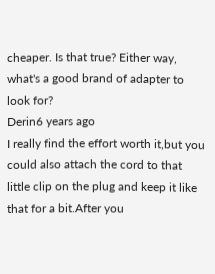cheaper. Is that true? Either way, what's a good brand of adapter to look for?
Derin6 years ago
I really find the effort worth it,but you could also attach the cord to that little clip on the plug and keep it like that for a bit.After you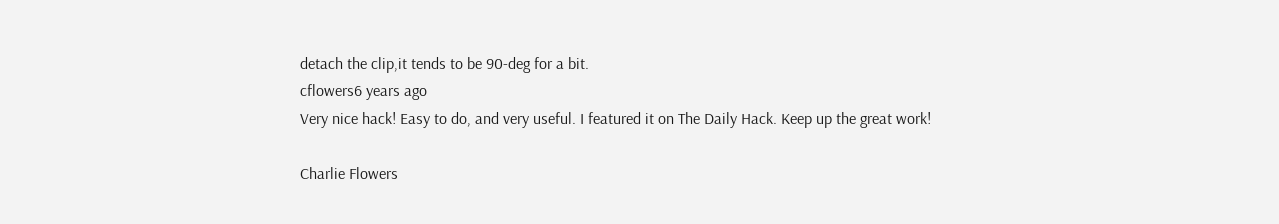detach the clip,it tends to be 90-deg for a bit.
cflowers6 years ago
Very nice hack! Easy to do, and very useful. I featured it on The Daily Hack. Keep up the great work!

Charlie Flowers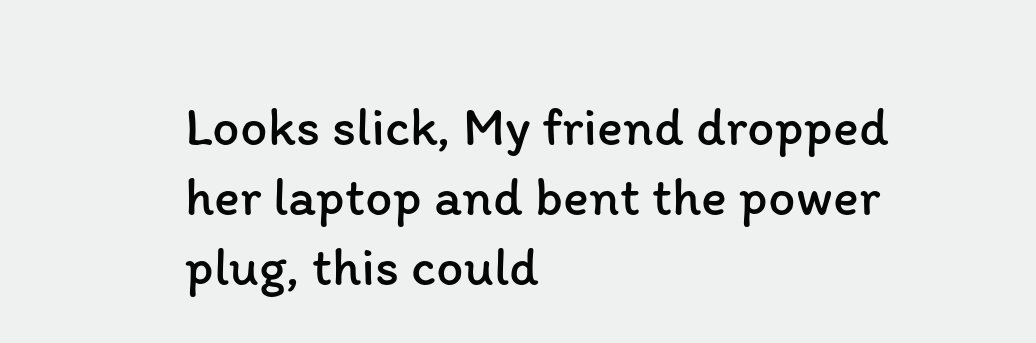Looks slick, My friend dropped her laptop and bent the power plug, this could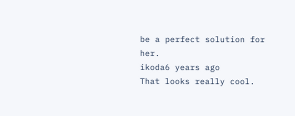be a perfect solution for her.
ikoda6 years ago
That looks really cool.